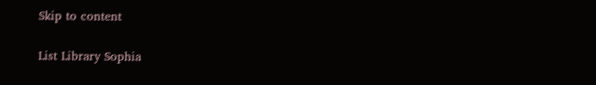Skip to content

List Library Sophia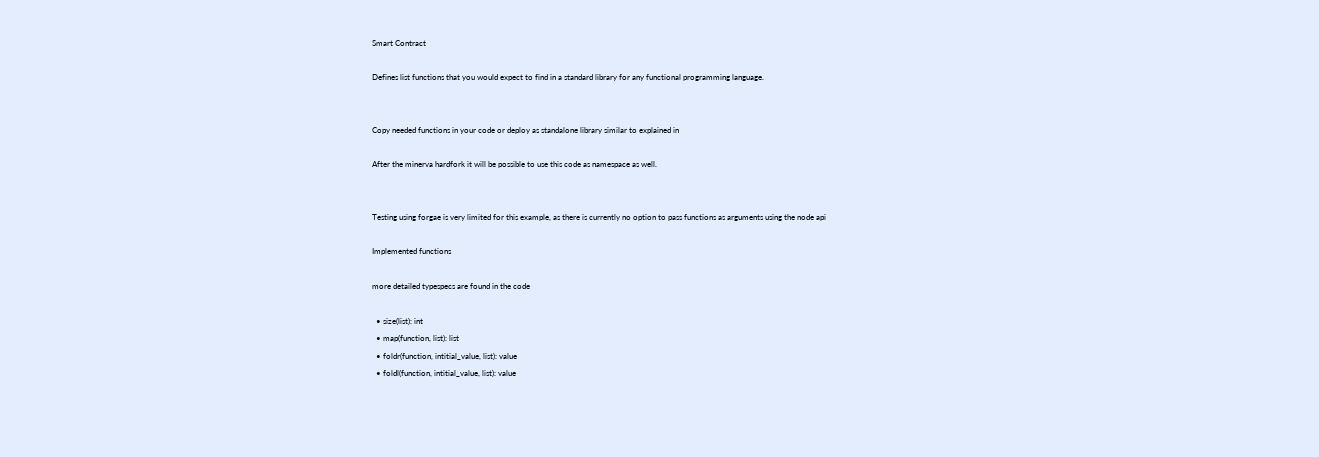Smart Contract

Defines list functions that you would expect to find in a standard library for any functional programming language.


Copy needed functions in your code or deploy as standalone library similar to explained in

After the minerva hardfork it will be possible to use this code as namespace as well.


Testing using forgae is very limited for this example, as there is currently no option to pass functions as arguments using the node api

Implemented functions

more detailed typespecs are found in the code

  • size(list): int
  • map(function, list): list
  • foldr(function, intitial_value, list): value
  • foldl(function, intitial_value, list): value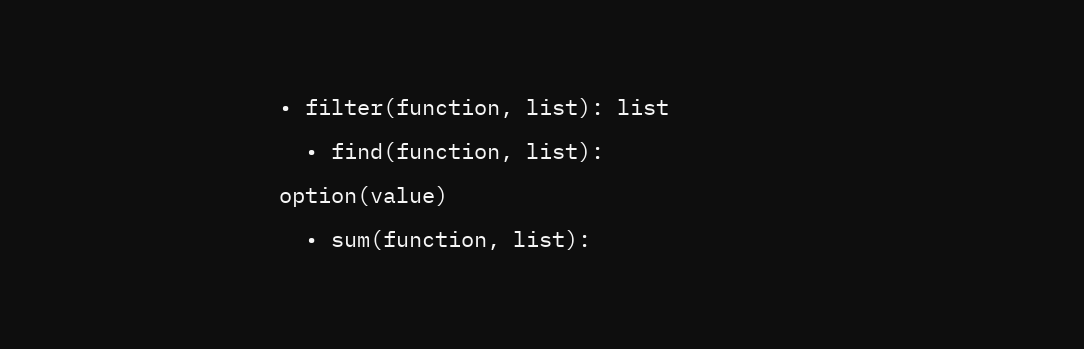• filter(function, list): list
  • find(function, list): option(value)
  • sum(function, list):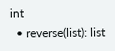int
  • reverse(list): list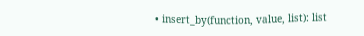• insert_by(function, value, list): list